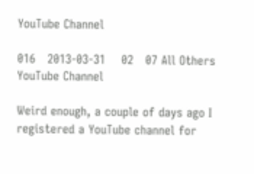YouTube Channel

016   2013-03-31    02   07 All Others                                YouTube Channel

Weird enough, a couple of days ago I registered a YouTube channel for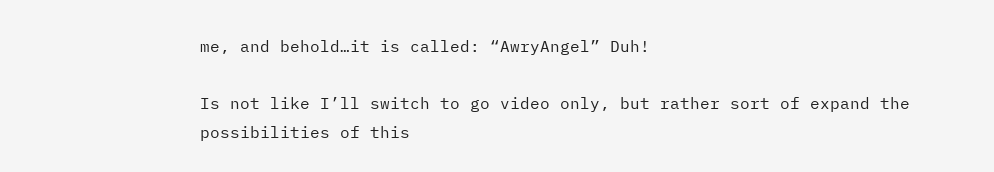me, and behold…it is called: “AwryAngel” Duh!

Is not like I’ll switch to go video only, but rather sort of expand the possibilities of this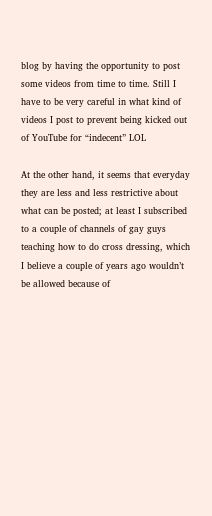blog by having the opportunity to post some videos from time to time. Still I have to be very careful in what kind of videos I post to prevent being kicked out of YouTube for “indecent” LOL

At the other hand, it seems that everyday they are less and less restrictive about what can be posted; at least I subscribed to a couple of channels of gay guys teaching how to do cross dressing, which I believe a couple of years ago wouldn’t be allowed because of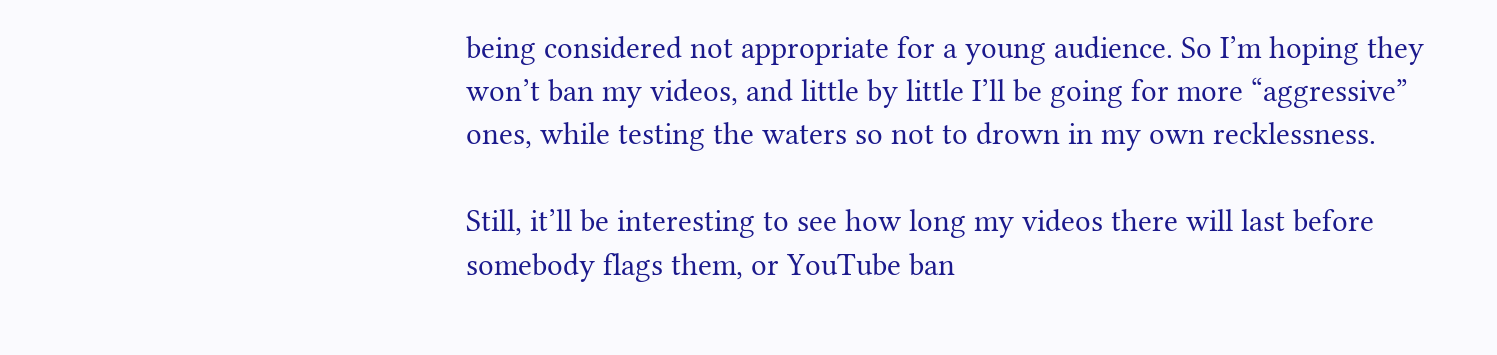being considered not appropriate for a young audience. So I’m hoping they won’t ban my videos, and little by little I’ll be going for more “aggressive” ones, while testing the waters so not to drown in my own recklessness.

Still, it’ll be interesting to see how long my videos there will last before somebody flags them, or YouTube ban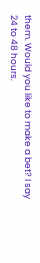them. Would you like to make a bet? I say 24 to 48 hours.